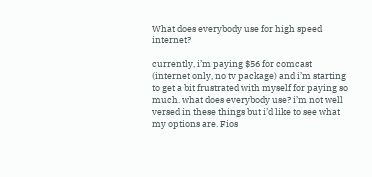What does everybody use for high speed internet?

currently, i’m paying $56 for comcast (internet only, no tv package) and i’m starting to get a bit frustrated with myself for paying so much. what does everybody use? i’m not well versed in these things but i’d like to see what my options are. Fios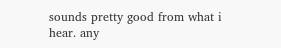sounds pretty good from what i hear. any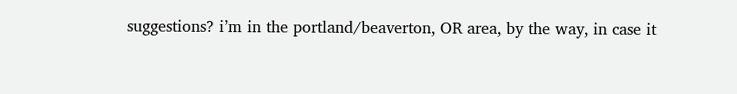suggestions? i’m in the portland/beaverton, OR area, by the way, in case it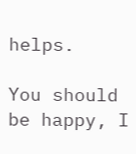helps.

You should be happy, I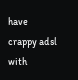have crappy adsl with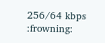256/64 kbps :frowning: